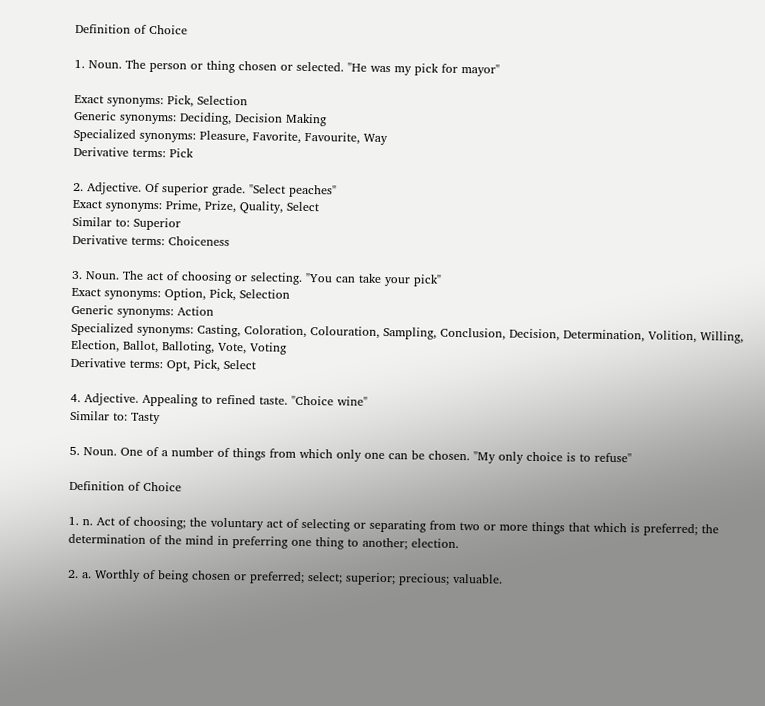Definition of Choice

1. Noun. The person or thing chosen or selected. "He was my pick for mayor"

Exact synonyms: Pick, Selection
Generic synonyms: Deciding, Decision Making
Specialized synonyms: Pleasure, Favorite, Favourite, Way
Derivative terms: Pick

2. Adjective. Of superior grade. "Select peaches"
Exact synonyms: Prime, Prize, Quality, Select
Similar to: Superior
Derivative terms: Choiceness

3. Noun. The act of choosing or selecting. "You can take your pick"
Exact synonyms: Option, Pick, Selection
Generic synonyms: Action
Specialized synonyms: Casting, Coloration, Colouration, Sampling, Conclusion, Decision, Determination, Volition, Willing, Election, Ballot, Balloting, Vote, Voting
Derivative terms: Opt, Pick, Select

4. Adjective. Appealing to refined taste. "Choice wine"
Similar to: Tasty

5. Noun. One of a number of things from which only one can be chosen. "My only choice is to refuse"

Definition of Choice

1. n. Act of choosing; the voluntary act of selecting or separating from two or more things that which is preferred; the determination of the mind in preferring one thing to another; election.

2. a. Worthly of being chosen or preferred; select; superior; precious; valuable.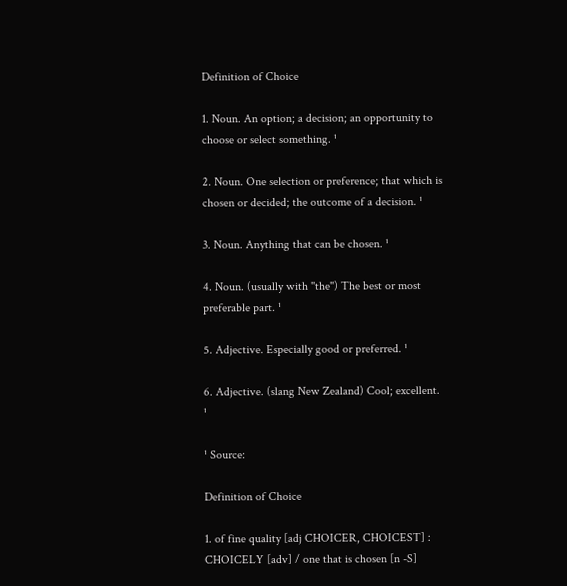Definition of Choice

1. Noun. An option; a decision; an opportunity to choose or select something. ¹

2. Noun. One selection or preference; that which is chosen or decided; the outcome of a decision. ¹

3. Noun. Anything that can be chosen. ¹

4. Noun. (usually with ''the'') The best or most preferable part. ¹

5. Adjective. Especially good or preferred. ¹

6. Adjective. (slang New Zealand) Cool; excellent. ¹

¹ Source:

Definition of Choice

1. of fine quality [adj CHOICER, CHOICEST] : CHOICELY [adv] / one that is chosen [n -S]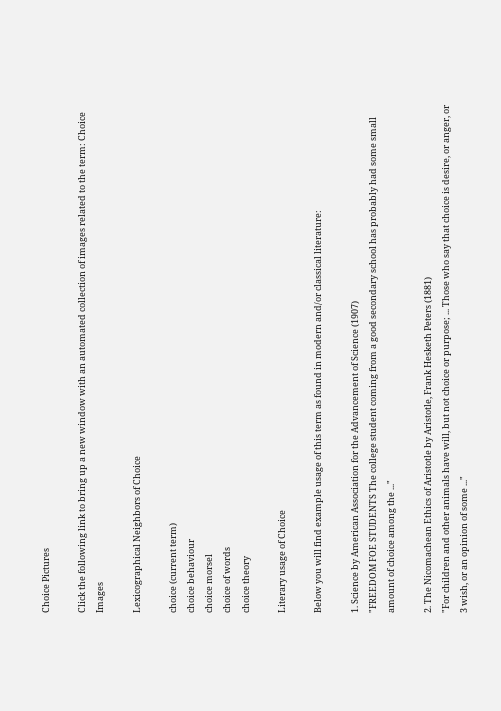Choice Pictures

Click the following link to bring up a new window with an automated collection of images related to the term: Choice Images

Lexicographical Neighbors of Choice

choice (current term)
choice behaviour
choice morsel
choice of words
choice theory

Literary usage of Choice

Below you will find example usage of this term as found in modern and/or classical literature:

1. Science by American Association for the Advancement of Science (1907)
"FREEDOM FOE STUDENTS The college student coming from a good secondary school has probably had some small amount of choice among the ..."

2. The Nicomachean Ethics of Aristotle by Aristotle, Frank Hesketh Peters (1881)
"For children and other animals have will, but not choice or purpose; ... Those who say that choice is desire, or anger, or 3 wish, or an opinion of some ..."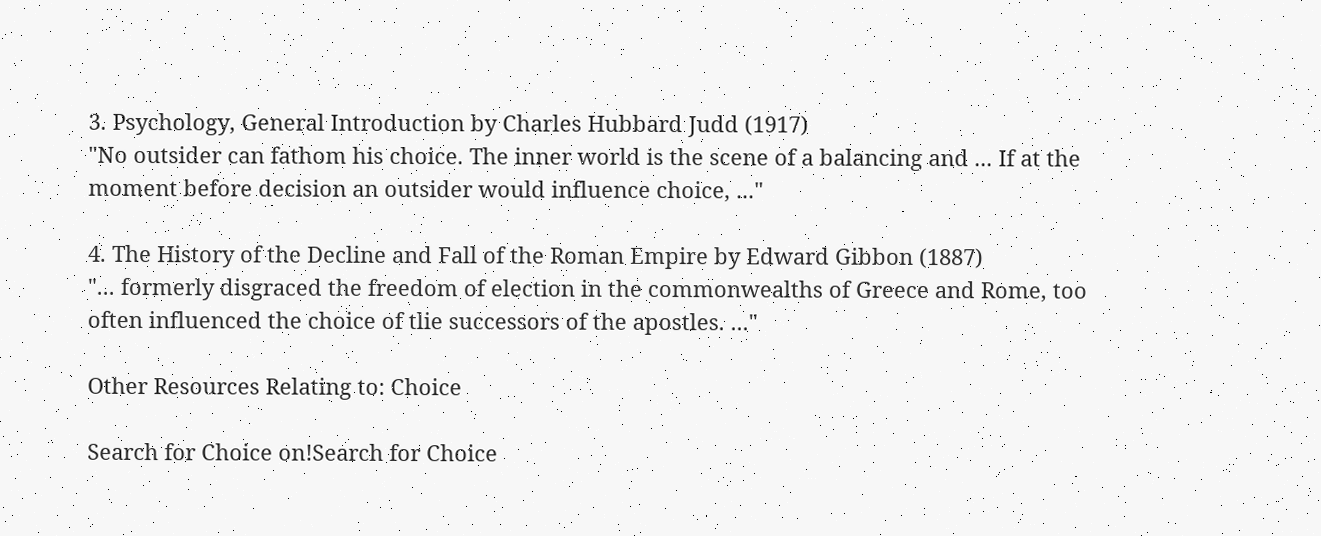3. Psychology, General Introduction by Charles Hubbard Judd (1917)
"No outsider can fathom his choice. The inner world is the scene of a balancing and ... If at the moment before decision an outsider would influence choice, ..."

4. The History of the Decline and Fall of the Roman Empire by Edward Gibbon (1887)
"... formerly disgraced the freedom of election in the commonwealths of Greece and Rome, too often influenced the choice of tlie successors of the apostles. ..."

Other Resources Relating to: Choice

Search for Choice on!Search for Choice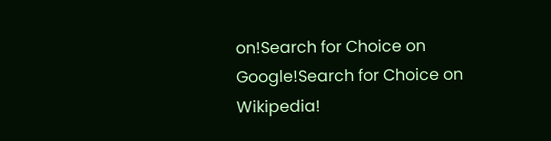on!Search for Choice on Google!Search for Choice on Wikipedia!